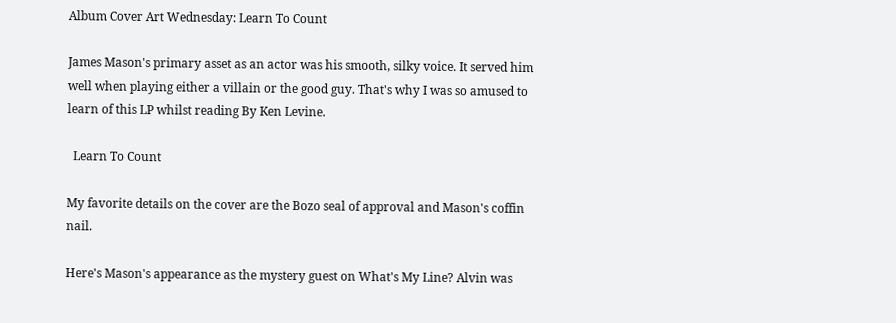Album Cover Art Wednesday: Learn To Count

James Mason's primary asset as an actor was his smooth, silky voice. It served him well when playing either a villain or the good guy. That's why I was so amused to learn of this LP whilst reading By Ken Levine.

  Learn To Count

My favorite details on the cover are the Bozo seal of approval and Mason's coffin nail.

Here's Mason's appearance as the mystery guest on What's My Line? Alvin was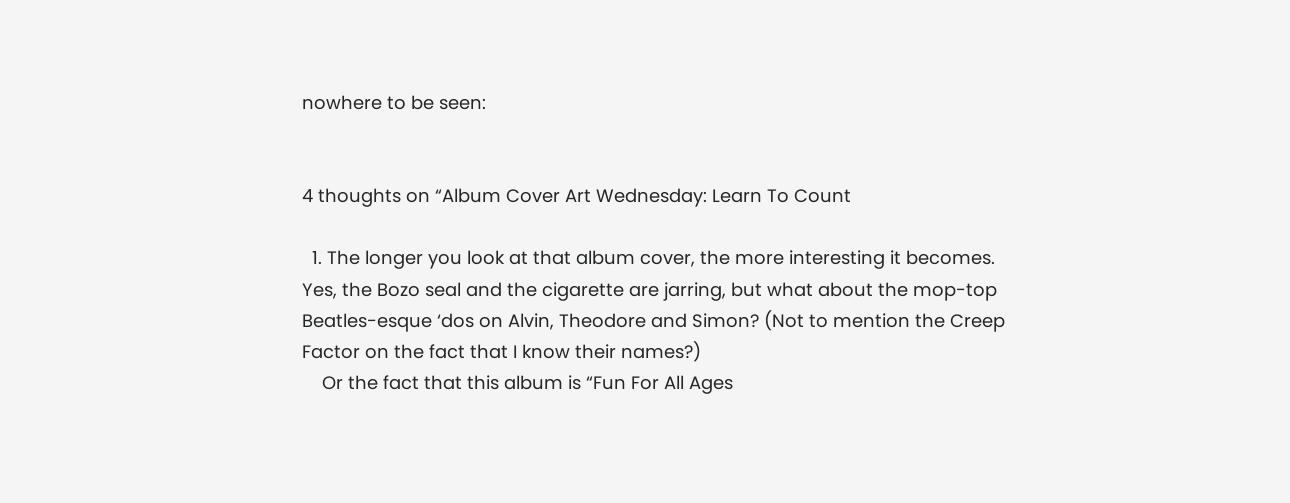nowhere to be seen:


4 thoughts on “Album Cover Art Wednesday: Learn To Count

  1. The longer you look at that album cover, the more interesting it becomes. Yes, the Bozo seal and the cigarette are jarring, but what about the mop-top Beatles-esque ‘dos on Alvin, Theodore and Simon? (Not to mention the Creep Factor on the fact that I know their names?)
    Or the fact that this album is “Fun For All Ages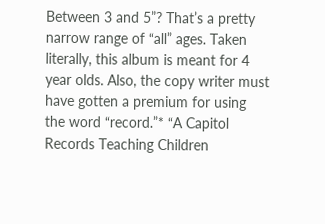Between 3 and 5”? That’s a pretty narrow range of “all” ages. Taken literally, this album is meant for 4 year olds. Also, the copy writer must have gotten a premium for using the word “record.”* “A Capitol Records Teaching Children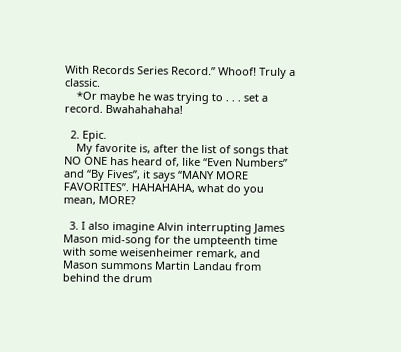With Records Series Record.” Whoof! Truly a classic.
    *Or maybe he was trying to . . . set a record. Bwahahahaha!

  2. Epic.
    My favorite is, after the list of songs that NO ONE has heard of, like “Even Numbers” and “By Fives”, it says “MANY MORE FAVORITES”. HAHAHAHA, what do you mean, MORE?

  3. I also imagine Alvin interrupting James Mason mid-song for the umpteenth time with some weisenheimer remark, and Mason summons Martin Landau from behind the drum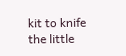kit to knife the little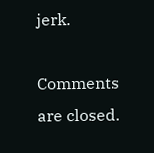jerk.

Comments are closed.